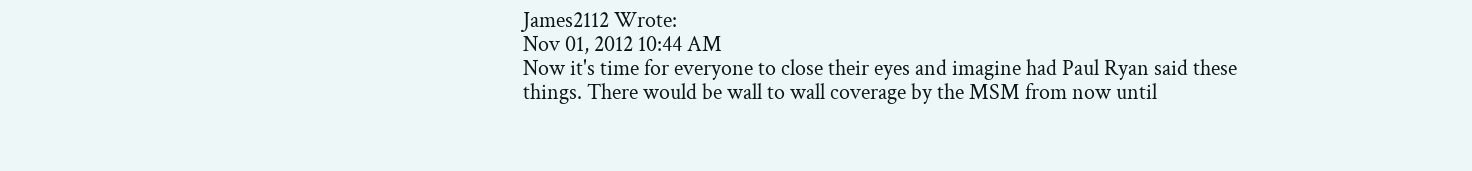James2112 Wrote:
Nov 01, 2012 10:44 AM
Now it's time for everyone to close their eyes and imagine had Paul Ryan said these things. There would be wall to wall coverage by the MSM from now until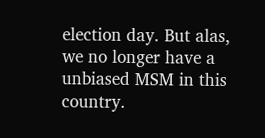election day. But alas, we no longer have a unbiased MSM in this country.